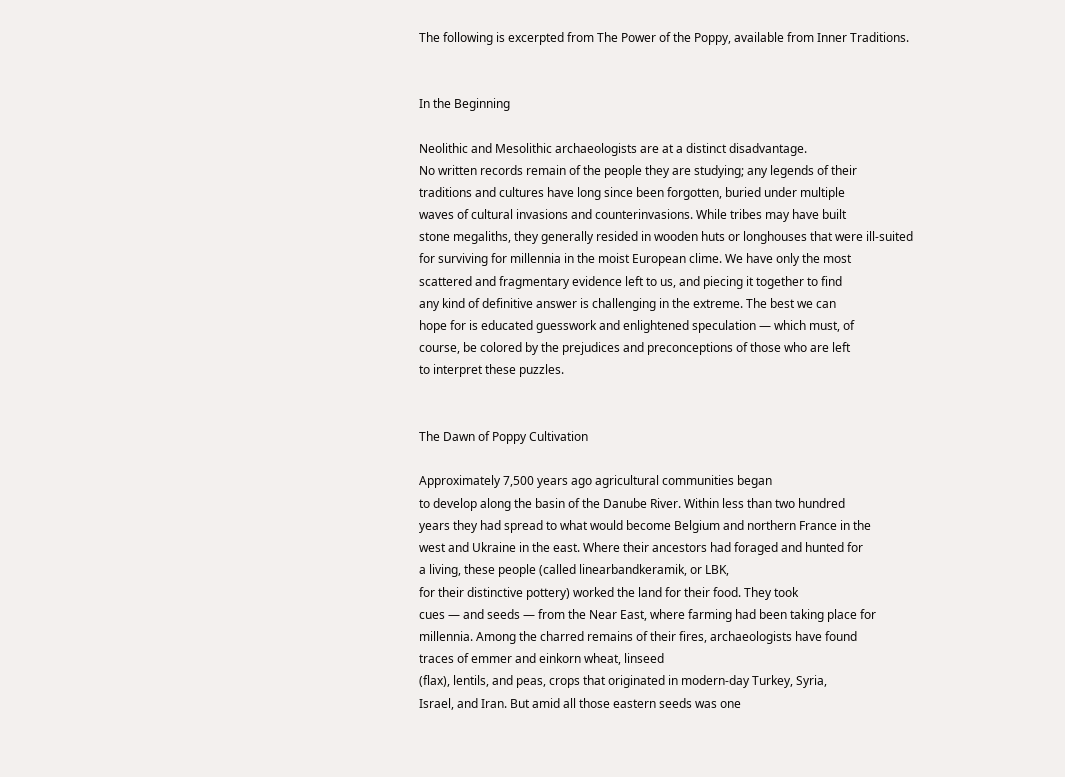The following is excerpted from The Power of the Poppy, available from Inner Traditions.


In the Beginning

Neolithic and Mesolithic archaeologists are at a distinct disadvantage.
No written records remain of the people they are studying; any legends of their
traditions and cultures have long since been forgotten, buried under multiple
waves of cultural invasions and counterinvasions. While tribes may have built
stone megaliths, they generally resided in wooden huts or longhouses that were ill-suited
for surviving for millennia in the moist European clime. We have only the most
scattered and fragmentary evidence left to us, and piecing it together to find
any kind of definitive answer is challenging in the extreme. The best we can
hope for is educated guesswork and enlightened speculation — which must, of
course, be colored by the prejudices and preconceptions of those who are left
to interpret these puzzles.


The Dawn of Poppy Cultivation

Approximately 7,500 years ago agricultural communities began
to develop along the basin of the Danube River. Within less than two hundred
years they had spread to what would become Belgium and northern France in the
west and Ukraine in the east. Where their ancestors had foraged and hunted for
a living, these people (called linearbandkeramik, or LBK,
for their distinctive pottery) worked the land for their food. They took
cues — and seeds — from the Near East, where farming had been taking place for
millennia. Among the charred remains of their fires, archaeologists have found
traces of emmer and einkorn wheat, linseed
(flax), lentils, and peas, crops that originated in modern-day Turkey, Syria,
Israel, and Iran. But amid all those eastern seeds was one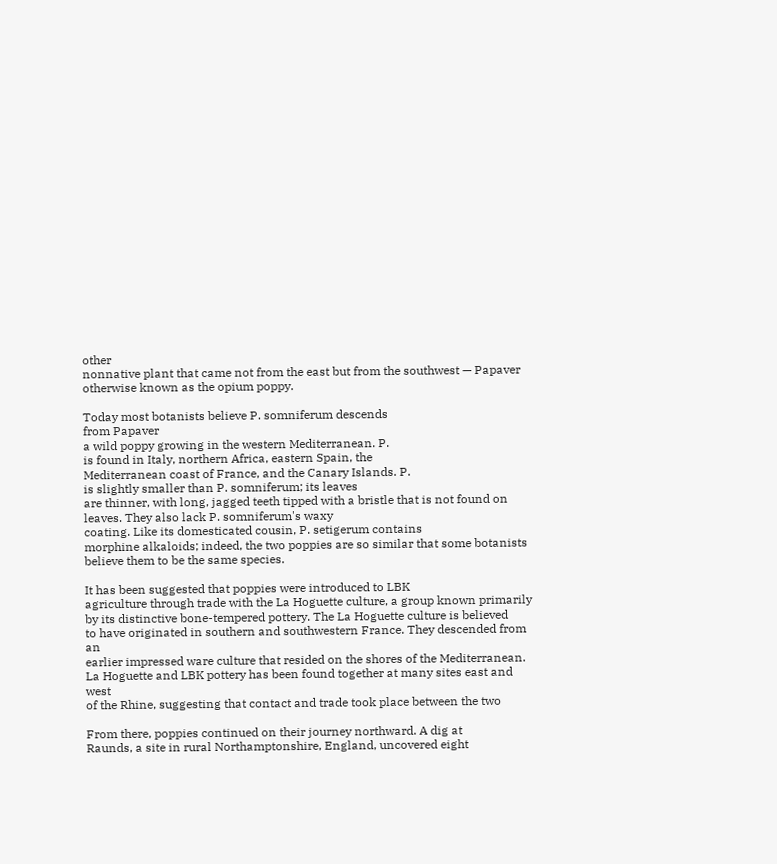other
nonnative plant that came not from the east but from the southwest — Papaver
otherwise known as the opium poppy.

Today most botanists believe P. somniferum descends
from Papaver
a wild poppy growing in the western Mediterranean. P.
is found in Italy, northern Africa, eastern Spain, the
Mediterranean coast of France, and the Canary Islands. P.
is slightly smaller than P. somniferum; its leaves
are thinner, with long, jagged teeth tipped with a bristle that is not found on
leaves. They also lack P. somniferum's waxy
coating. Like its domesticated cousin, P. setigerum contains
morphine alkaloids; indeed, the two poppies are so similar that some botanists
believe them to be the same species.

It has been suggested that poppies were introduced to LBK
agriculture through trade with the La Hoguette culture, a group known primarily
by its distinctive bone-tempered pottery. The La Hoguette culture is believed
to have originated in southern and southwestern France. They descended from an
earlier impressed ware culture that resided on the shores of the Mediterranean.
La Hoguette and LBK pottery has been found together at many sites east and west
of the Rhine, suggesting that contact and trade took place between the two

From there, poppies continued on their journey northward. A dig at
Raunds, a site in rural Northamptonshire, England, uncovered eight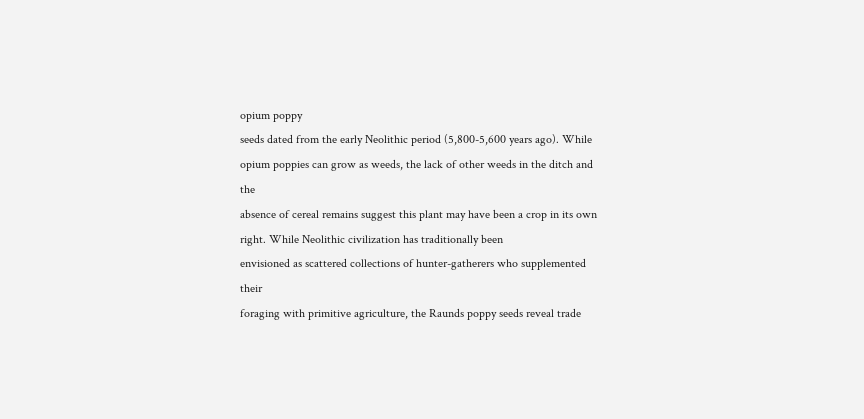opium poppy
seeds dated from the early Neolithic period (5,800-5,600 years ago). While
opium poppies can grow as weeds, the lack of other weeds in the ditch and the
absence of cereal remains suggest this plant may have been a crop in its own
right. While Neolithic civilization has traditionally been
envisioned as scattered collections of hunter-gatherers who supplemented their
foraging with primitive agriculture, the Raunds poppy seeds reveal trade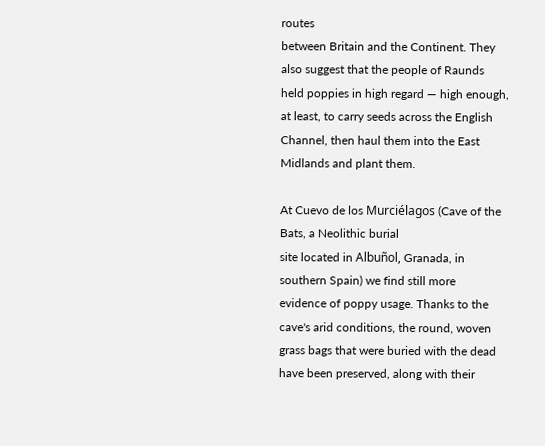routes
between Britain and the Continent. They also suggest that the people of Raunds
held poppies in high regard — high enough, at least, to carry seeds across the English
Channel, then haul them into the East Midlands and plant them.

At Cuevo de los Murciélagos (Cave of the Bats, a Neolithic burial
site located in Albuñol, Granada, in southern Spain) we find still more
evidence of poppy usage. Thanks to the cave's arid conditions, the round, woven
grass bags that were buried with the dead have been preserved, along with their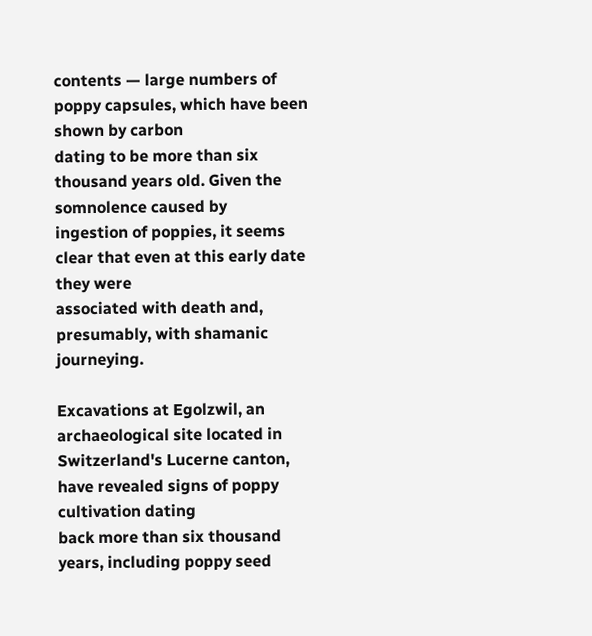contents — large numbers of poppy capsules, which have been shown by carbon
dating to be more than six thousand years old. Given the somnolence caused by
ingestion of poppies, it seems clear that even at this early date they were
associated with death and, presumably, with shamanic journeying.

Excavations at Egolzwil, an archaeological site located in
Switzerland's Lucerne canton, have revealed signs of poppy cultivation dating
back more than six thousand years, including poppy seed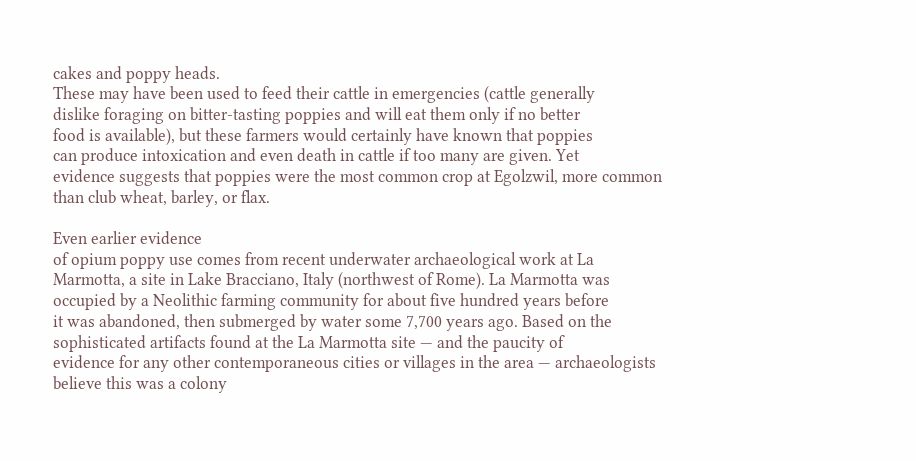cakes and poppy heads.
These may have been used to feed their cattle in emergencies (cattle generally
dislike foraging on bitter-tasting poppies and will eat them only if no better
food is available), but these farmers would certainly have known that poppies
can produce intoxication and even death in cattle if too many are given. Yet
evidence suggests that poppies were the most common crop at Egolzwil, more common
than club wheat, barley, or flax.

Even earlier evidence
of opium poppy use comes from recent underwater archaeological work at La
Marmotta, a site in Lake Bracciano, Italy (northwest of Rome). La Marmotta was
occupied by a Neolithic farming community for about five hundred years before
it was abandoned, then submerged by water some 7,700 years ago. Based on the
sophisticated artifacts found at the La Marmotta site — and the paucity of
evidence for any other contemporaneous cities or villages in the area — archaeologists
believe this was a colony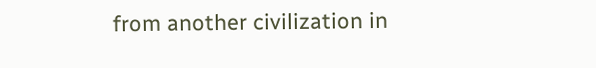from another civilization in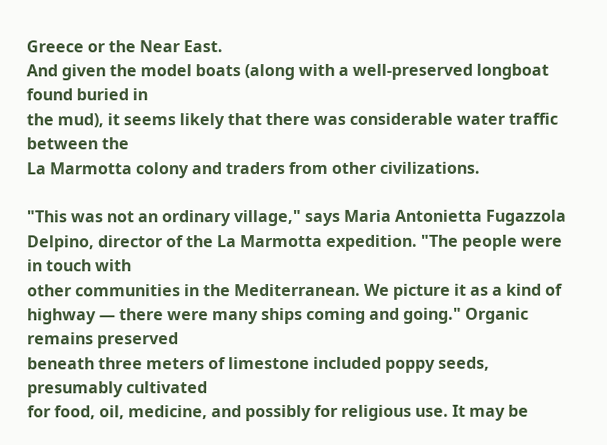Greece or the Near East.
And given the model boats (along with a well-preserved longboat found buried in
the mud), it seems likely that there was considerable water traffic between the
La Marmotta colony and traders from other civilizations.

"This was not an ordinary village," says Maria Antonietta Fugazzola
Delpino, director of the La Marmotta expedition. "The people were in touch with
other communities in the Mediterranean. We picture it as a kind of
highway — there were many ships coming and going." Organic remains preserved
beneath three meters of limestone included poppy seeds, presumably cultivated
for food, oil, medicine, and possibly for religious use. It may be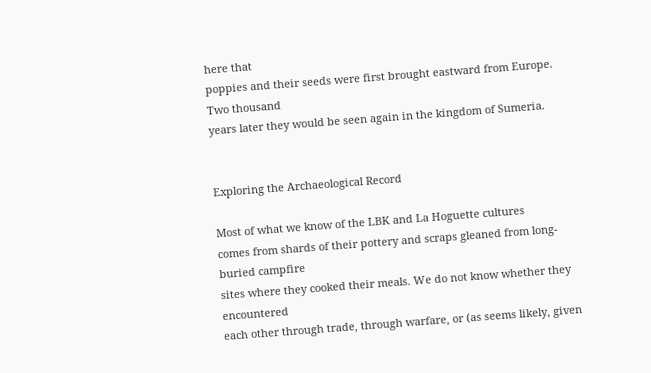here that
poppies and their seeds were first brought eastward from Europe. Two thousand
years later they would be seen again in the kingdom of Sumeria.


Exploring the Archaeological Record

Most of what we know of the LBK and La Hoguette cultures
comes from shards of their pottery and scraps gleaned from long-buried campfire
sites where they cooked their meals. We do not know whether they encountered
each other through trade, through warfare, or (as seems likely, given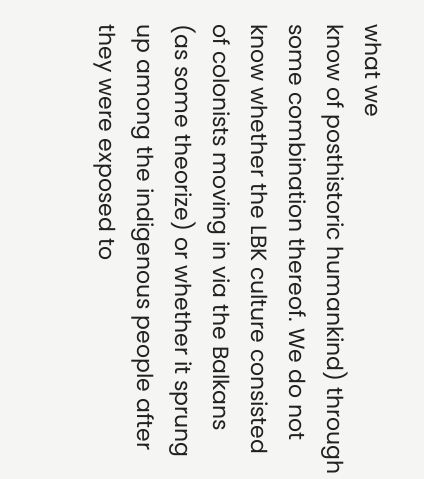what we
know of posthistoric humankind) through some combination thereof. We do not
know whether the LBK culture consisted of colonists moving in via the Balkans
(as some theorize) or whether it sprung up among the indigenous people after
they were exposed to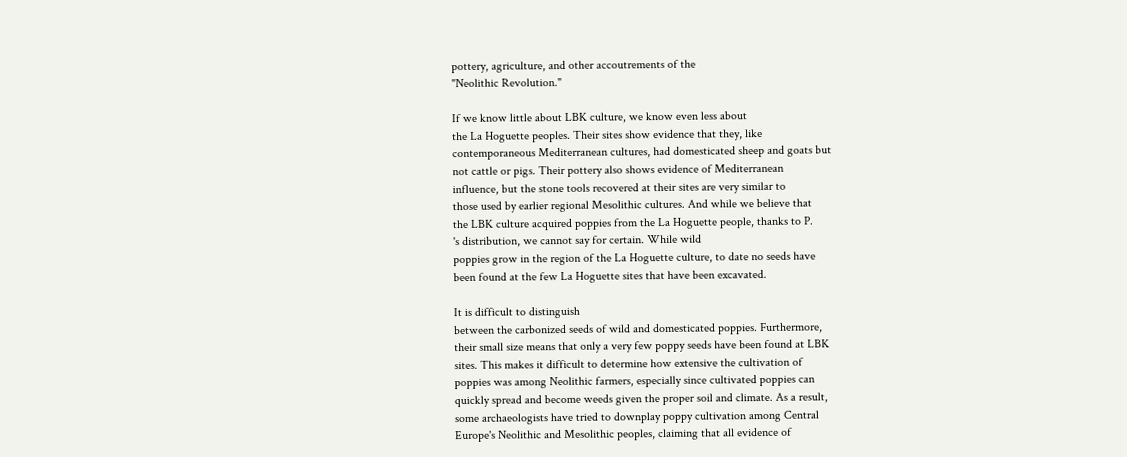pottery, agriculture, and other accoutrements of the
"Neolithic Revolution."

If we know little about LBK culture, we know even less about
the La Hoguette peoples. Their sites show evidence that they, like
contemporaneous Mediterranean cultures, had domesticated sheep and goats but
not cattle or pigs. Their pottery also shows evidence of Mediterranean
influence, but the stone tools recovered at their sites are very similar to
those used by earlier regional Mesolithic cultures. And while we believe that
the LBK culture acquired poppies from the La Hoguette people, thanks to P.
's distribution, we cannot say for certain. While wild
poppies grow in the region of the La Hoguette culture, to date no seeds have
been found at the few La Hoguette sites that have been excavated.

It is difficult to distinguish
between the carbonized seeds of wild and domesticated poppies. Furthermore,
their small size means that only a very few poppy seeds have been found at LBK
sites. This makes it difficult to determine how extensive the cultivation of
poppies was among Neolithic farmers, especially since cultivated poppies can
quickly spread and become weeds given the proper soil and climate. As a result,
some archaeologists have tried to downplay poppy cultivation among Central
Europe's Neolithic and Mesolithic peoples, claiming that all evidence of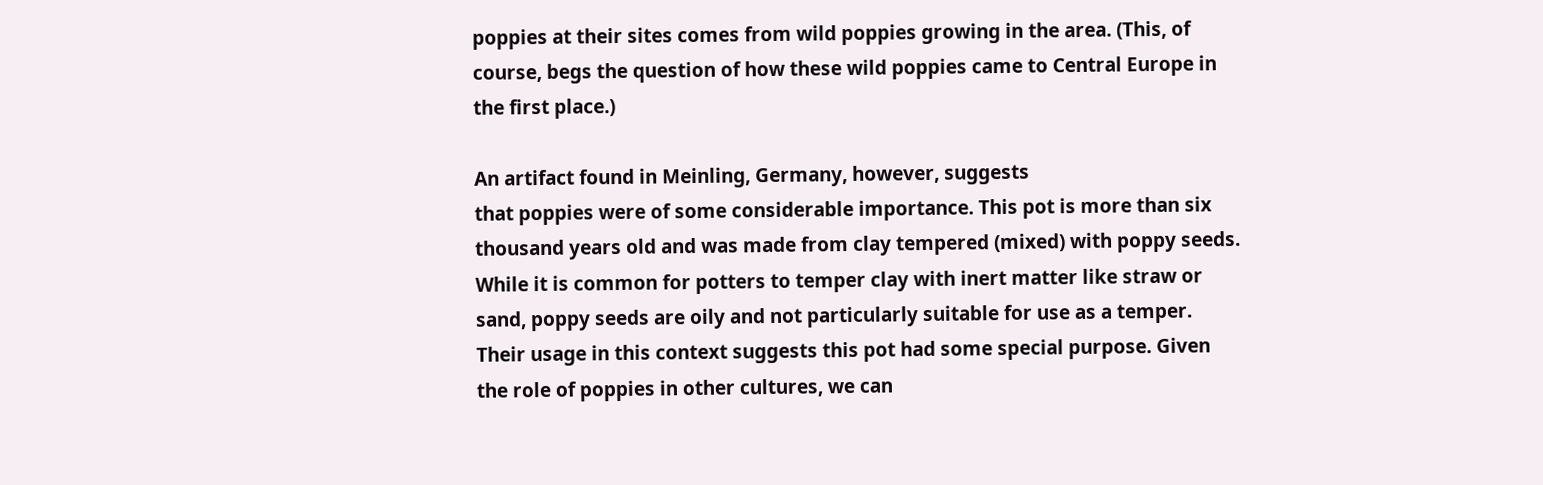poppies at their sites comes from wild poppies growing in the area. (This, of
course, begs the question of how these wild poppies came to Central Europe in
the first place.)

An artifact found in Meinling, Germany, however, suggests
that poppies were of some considerable importance. This pot is more than six
thousand years old and was made from clay tempered (mixed) with poppy seeds.
While it is common for potters to temper clay with inert matter like straw or
sand, poppy seeds are oily and not particularly suitable for use as a temper.
Their usage in this context suggests this pot had some special purpose. Given
the role of poppies in other cultures, we can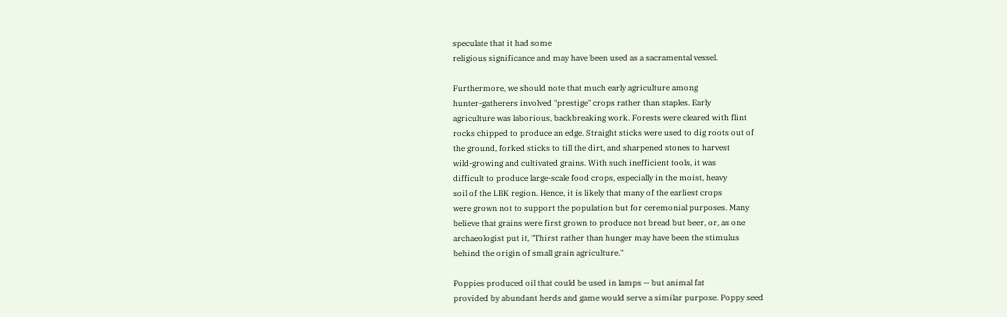speculate that it had some
religious significance and may have been used as a sacramental vessel.

Furthermore, we should note that much early agriculture among
hunter-gatherers involved "prestige" crops rather than staples. Early
agriculture was laborious, backbreaking work. Forests were cleared with flint
rocks chipped to produce an edge. Straight sticks were used to dig roots out of
the ground, forked sticks to till the dirt, and sharpened stones to harvest
wild-growing and cultivated grains. With such inefficient tools, it was
difficult to produce large-scale food crops, especially in the moist, heavy
soil of the LBK region. Hence, it is likely that many of the earliest crops
were grown not to support the population but for ceremonial purposes. Many
believe that grains were first grown to produce not bread but beer, or, as one
archaeologist put it, "Thirst rather than hunger may have been the stimulus
behind the origin of small grain agriculture."

Poppies produced oil that could be used in lamps — but animal fat
provided by abundant herds and game would serve a similar purpose. Poppy seed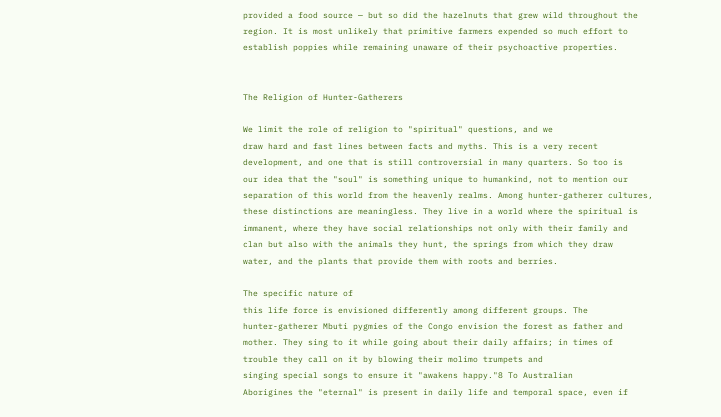provided a food source — but so did the hazelnuts that grew wild throughout the
region. It is most unlikely that primitive farmers expended so much effort to
establish poppies while remaining unaware of their psychoactive properties.


The Religion of Hunter-Gatherers

We limit the role of religion to "spiritual" questions, and we
draw hard and fast lines between facts and myths. This is a very recent
development, and one that is still controversial in many quarters. So too is
our idea that the "soul" is something unique to humankind, not to mention our
separation of this world from the heavenly realms. Among hunter-gatherer cultures,
these distinctions are meaningless. They live in a world where the spiritual is
immanent, where they have social relationships not only with their family and
clan but also with the animals they hunt, the springs from which they draw
water, and the plants that provide them with roots and berries.

The specific nature of
this life force is envisioned differently among different groups. The
hunter-gatherer Mbuti pygmies of the Congo envision the forest as father and
mother. They sing to it while going about their daily affairs; in times of
trouble they call on it by blowing their molimo trumpets and
singing special songs to ensure it "awakens happy."8 To Australian
Aborigines the "eternal" is present in daily life and temporal space, even if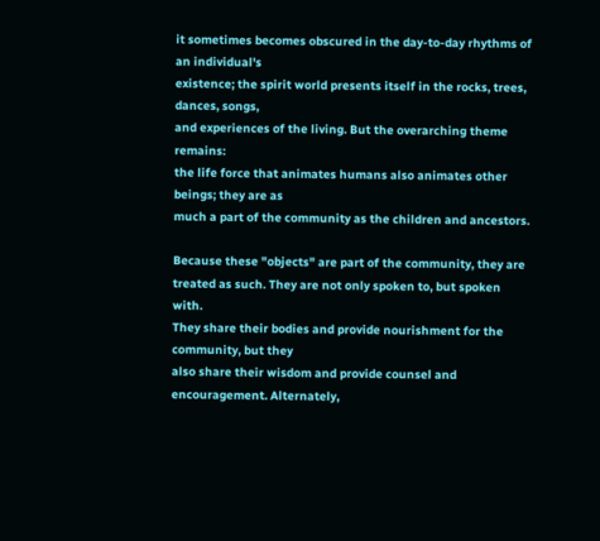it sometimes becomes obscured in the day-to-day rhythms of an individual's
existence; the spirit world presents itself in the rocks, trees, dances, songs,
and experiences of the living. But the overarching theme remains:
the life force that animates humans also animates other beings; they are as
much a part of the community as the children and ancestors.

Because these "objects" are part of the community, they are
treated as such. They are not only spoken to, but spoken with.
They share their bodies and provide nourishment for the community, but they
also share their wisdom and provide counsel and encouragement. Alternately,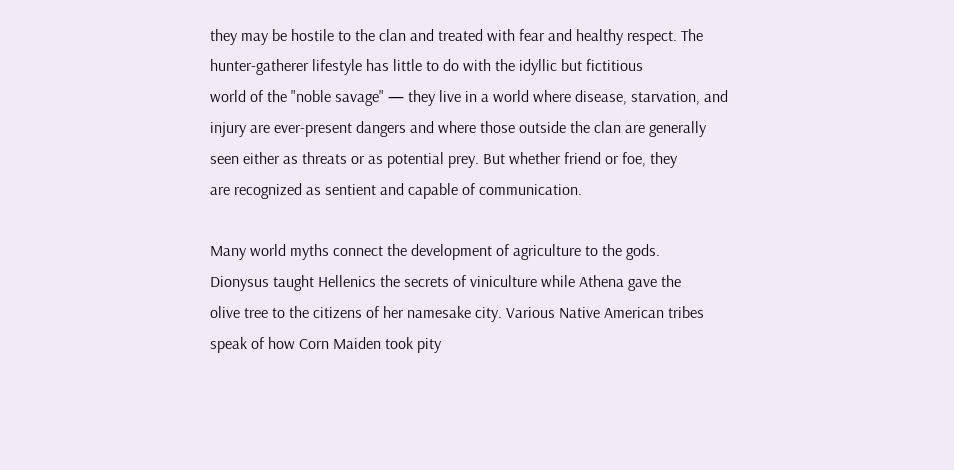they may be hostile to the clan and treated with fear and healthy respect. The
hunter-gatherer lifestyle has little to do with the idyllic but fictitious
world of the "noble savage" — they live in a world where disease, starvation, and
injury are ever-present dangers and where those outside the clan are generally
seen either as threats or as potential prey. But whether friend or foe, they
are recognized as sentient and capable of communication.

Many world myths connect the development of agriculture to the gods.
Dionysus taught Hellenics the secrets of viniculture while Athena gave the
olive tree to the citizens of her namesake city. Various Native American tribes
speak of how Corn Maiden took pity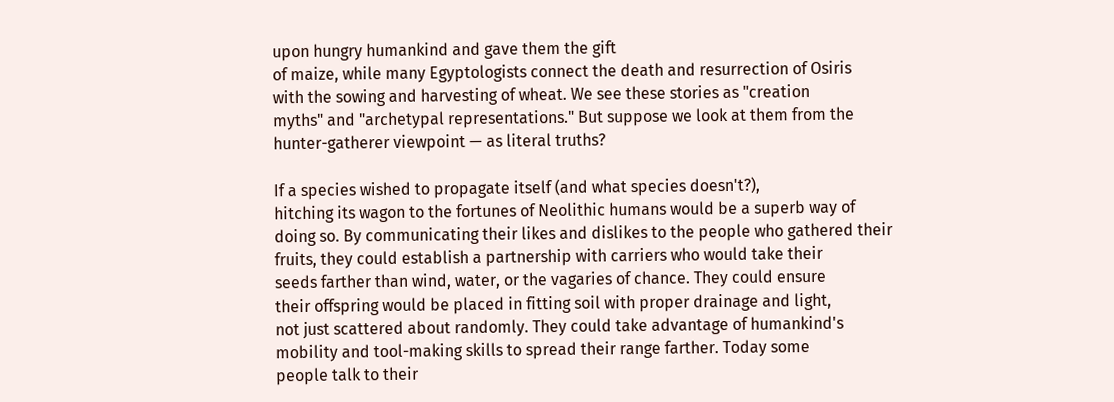upon hungry humankind and gave them the gift
of maize, while many Egyptologists connect the death and resurrection of Osiris
with the sowing and harvesting of wheat. We see these stories as "creation
myths" and "archetypal representations." But suppose we look at them from the
hunter-gatherer viewpoint — as literal truths?

If a species wished to propagate itself (and what species doesn't?),
hitching its wagon to the fortunes of Neolithic humans would be a superb way of
doing so. By communicating their likes and dislikes to the people who gathered their
fruits, they could establish a partnership with carriers who would take their
seeds farther than wind, water, or the vagaries of chance. They could ensure
their offspring would be placed in fitting soil with proper drainage and light,
not just scattered about randomly. They could take advantage of humankind's
mobility and tool-making skills to spread their range farther. Today some
people talk to their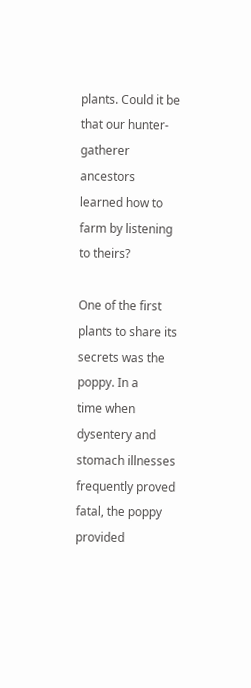plants. Could it be that our hunter-gatherer ancestors
learned how to farm by listening to theirs?

One of the first plants to share its secrets was the poppy. In a
time when dysentery and stomach illnesses frequently proved fatal, the poppy
provided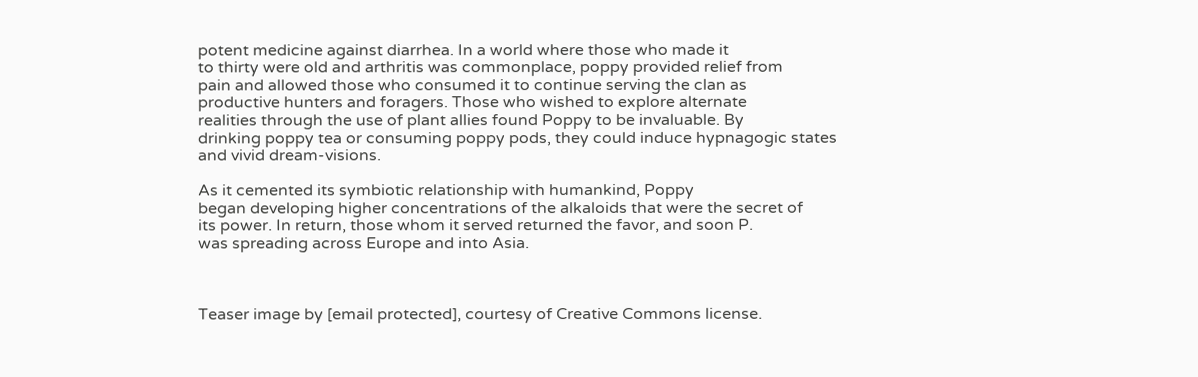potent medicine against diarrhea. In a world where those who made it
to thirty were old and arthritis was commonplace, poppy provided relief from
pain and allowed those who consumed it to continue serving the clan as
productive hunters and foragers. Those who wished to explore alternate
realities through the use of plant allies found Poppy to be invaluable. By
drinking poppy tea or consuming poppy pods, they could induce hypnagogic states
and vivid dream-visions.

As it cemented its symbiotic relationship with humankind, Poppy
began developing higher concentrations of the alkaloids that were the secret of
its power. In return, those whom it served returned the favor, and soon P.
was spreading across Europe and into Asia.



Teaser image by [email protected], courtesy of Creative Commons license.